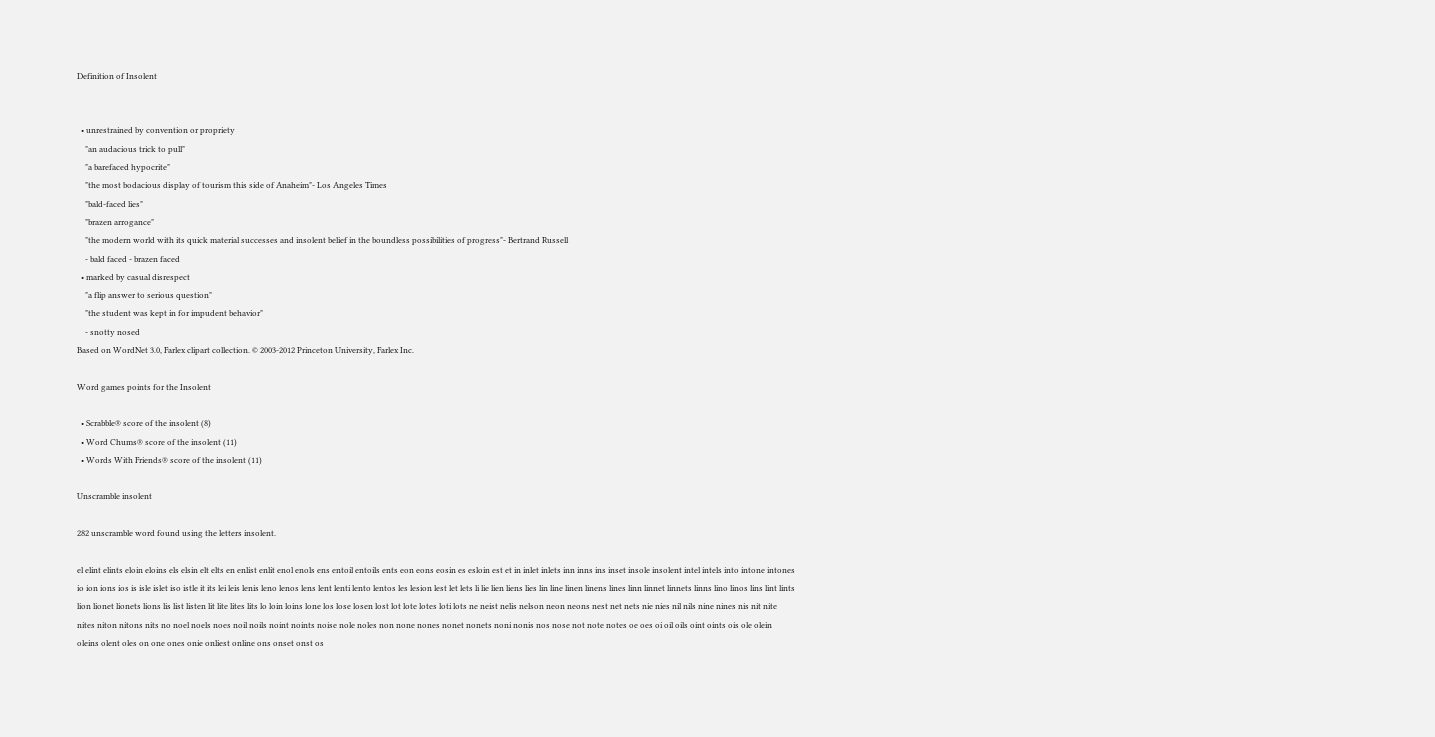Definition of Insolent


  • unrestrained by convention or propriety
    "an audacious trick to pull"
    "a barefaced hypocrite"
    "the most bodacious display of tourism this side of Anaheim"- Los Angeles Times
    "bald-faced lies"
    "brazen arrogance"
    "the modern world with its quick material successes and insolent belief in the boundless possibilities of progress"- Bertrand Russell
    - bald faced - brazen faced
  • marked by casual disrespect
    "a flip answer to serious question"
    "the student was kept in for impudent behavior"
    - snotty nosed
Based on WordNet 3.0, Farlex clipart collection. © 2003-2012 Princeton University, Farlex Inc.

Word games points for the Insolent

  • Scrabble® score of the insolent (8)
  • Word Chums® score of the insolent (11)
  • Words With Friends® score of the insolent (11)

Unscramble insolent

282 unscramble word found using the letters insolent.

el elint elints eloin eloins els elsin elt elts en enlist enlit enol enols ens entoil entoils ents eon eons eosin es esloin est et in inlet inlets inn inns ins inset insole insolent intel intels into intone intones io ion ions ios is isle islet iso istle it its lei leis lenis leno lenos lens lent lenti lento lentos les lesion lest let lets li lie lien liens lies lin line linen linens lines linn linnet linnets linns lino linos lins lint lints lion lionet lionets lions lis list listen lit lite lites lits lo loin loins lone los lose losen lost lot lote lotes loti lots ne neist nelis nelson neon neons nest net nets nie nies nil nils nine nines nis nit nite nites niton nitons nits no noel noels noes noil noils noint noints noise nole noles non none nones nonet nonets noni nonis nos nose not note notes oe oes oi oil oils oint oints ois ole olein oleins olent oles on one ones onie onliest online ons onset onst os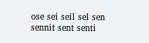ose sei seil sel sen sennit sent senti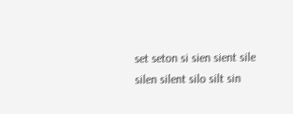set seton si sien sient sile silen silent silo silt sin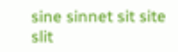sine sinnet sit site slit